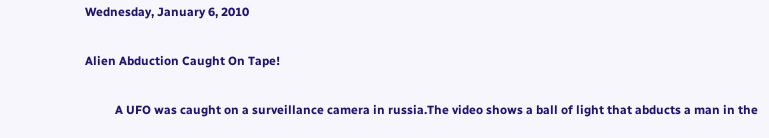Wednesday, January 6, 2010

Alien Abduction Caught On Tape!

          A UFO was caught on a surveillance camera in russia.The video shows a ball of light that abducts a man in the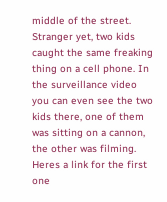middle of the street. Stranger yet, two kids caught the same freaking thing on a cell phone. In the surveillance video you can even see the two kids there, one of them was sitting on a cannon, the other was filming. Heres a link for the first one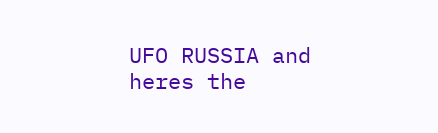UFO RUSSIA and heres the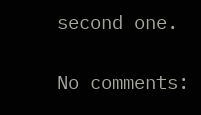second one.

No comments: